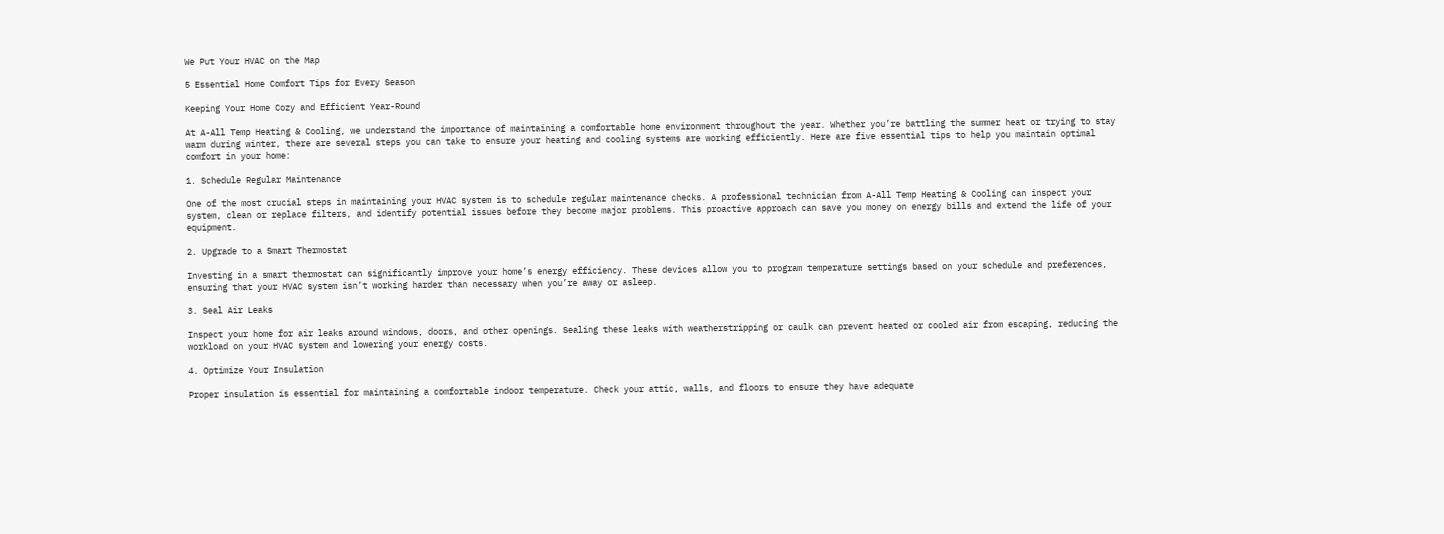We Put Your HVAC on the Map

5 Essential Home Comfort Tips for Every Season

Keeping Your Home Cozy and Efficient Year-Round

At A-All Temp Heating & Cooling, we understand the importance of maintaining a comfortable home environment throughout the year. Whether you’re battling the summer heat or trying to stay warm during winter, there are several steps you can take to ensure your heating and cooling systems are working efficiently. Here are five essential tips to help you maintain optimal comfort in your home:

1. Schedule Regular Maintenance

One of the most crucial steps in maintaining your HVAC system is to schedule regular maintenance checks. A professional technician from A-All Temp Heating & Cooling can inspect your system, clean or replace filters, and identify potential issues before they become major problems. This proactive approach can save you money on energy bills and extend the life of your equipment.

2. Upgrade to a Smart Thermostat

Investing in a smart thermostat can significantly improve your home’s energy efficiency. These devices allow you to program temperature settings based on your schedule and preferences, ensuring that your HVAC system isn’t working harder than necessary when you’re away or asleep.

3. Seal Air Leaks

Inspect your home for air leaks around windows, doors, and other openings. Sealing these leaks with weatherstripping or caulk can prevent heated or cooled air from escaping, reducing the workload on your HVAC system and lowering your energy costs.

4. Optimize Your Insulation

Proper insulation is essential for maintaining a comfortable indoor temperature. Check your attic, walls, and floors to ensure they have adequate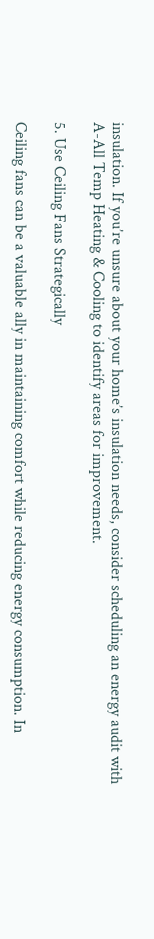insulation. If you’re unsure about your home’s insulation needs, consider scheduling an energy audit with A-All Temp Heating & Cooling to identify areas for improvement.

5. Use Ceiling Fans Strategically

Ceiling fans can be a valuable ally in maintaining comfort while reducing energy consumption. In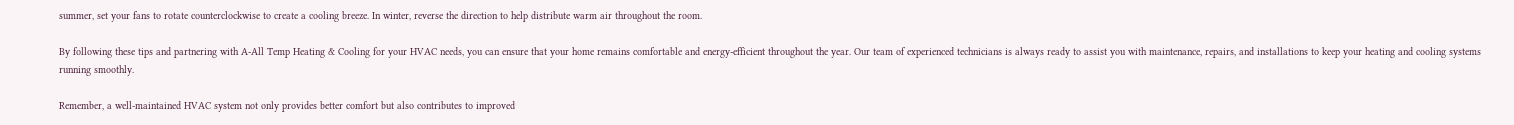summer, set your fans to rotate counterclockwise to create a cooling breeze. In winter, reverse the direction to help distribute warm air throughout the room.

By following these tips and partnering with A-All Temp Heating & Cooling for your HVAC needs, you can ensure that your home remains comfortable and energy-efficient throughout the year. Our team of experienced technicians is always ready to assist you with maintenance, repairs, and installations to keep your heating and cooling systems running smoothly.

Remember, a well-maintained HVAC system not only provides better comfort but also contributes to improved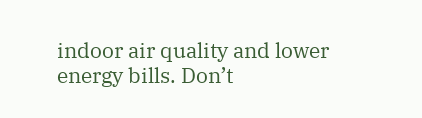indoor air quality and lower energy bills. Don’t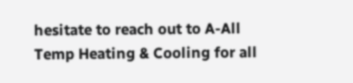hesitate to reach out to A-All Temp Heating & Cooling for all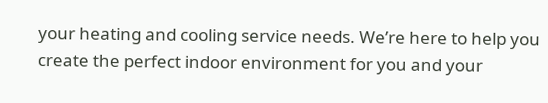your heating and cooling service needs. We’re here to help you create the perfect indoor environment for you and your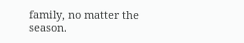family, no matter the season.